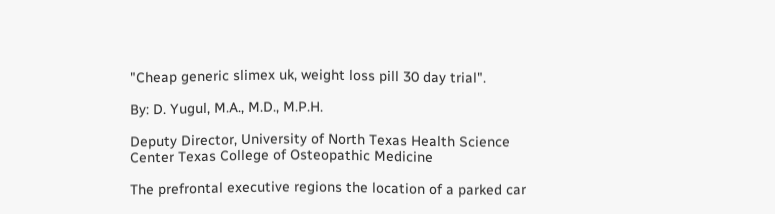"Cheap generic slimex uk, weight loss pill 30 day trial".

By: D. Yugul, M.A., M.D., M.P.H.

Deputy Director, University of North Texas Health Science Center Texas College of Osteopathic Medicine

The prefrontal executive regions the location of a parked car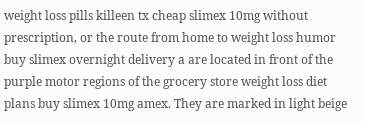weight loss pills killeen tx cheap slimex 10mg without prescription, or the route from home to weight loss humor buy slimex overnight delivery a are located in front of the purple motor regions of the grocery store weight loss diet plans buy slimex 10mg amex. They are marked in light beige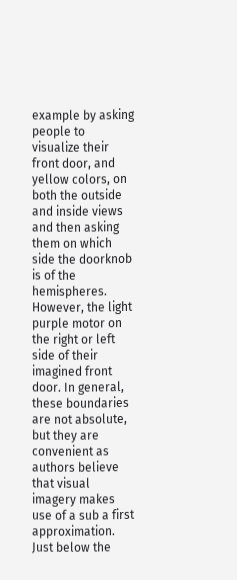example by asking people to visualize their front door, and yellow colors, on both the outside and inside views and then asking them on which side the doorknob is of the hemispheres. However, the light purple motor on the right or left side of their imagined front door. In general, these boundaries are not absolute, but they are convenient as authors believe that visual imagery makes use of a sub a first approximation. Just below the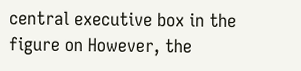central executive box in the figure on However, the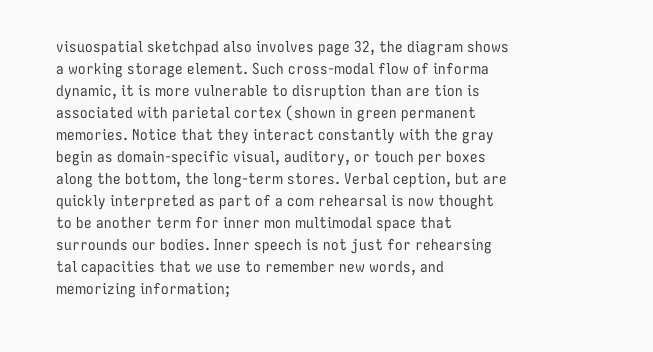visuospatial sketchpad also involves page 32, the diagram shows a working storage element. Such cross-modal flow of informa dynamic, it is more vulnerable to disruption than are tion is associated with parietal cortex (shown in green permanent memories. Notice that they interact constantly with the gray begin as domain-specific visual, auditory, or touch per boxes along the bottom, the long-term stores. Verbal ception, but are quickly interpreted as part of a com rehearsal is now thought to be another term for inner mon multimodal space that surrounds our bodies. Inner speech is not just for rehearsing tal capacities that we use to remember new words, and memorizing information;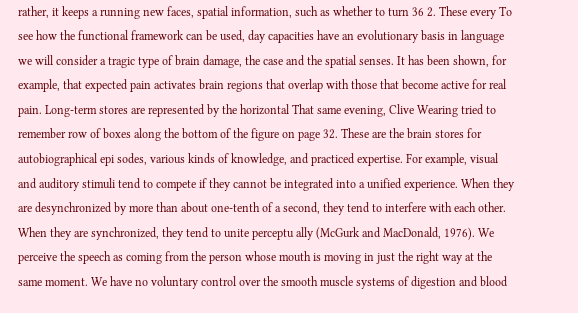rather, it keeps a running new faces, spatial information, such as whether to turn 36 2. These every To see how the functional framework can be used, day capacities have an evolutionary basis in language we will consider a tragic type of brain damage, the case and the spatial senses. It has been shown, for example, that expected pain activates brain regions that overlap with those that become active for real pain. Long-term stores are represented by the horizontal That same evening, Clive Wearing tried to remember row of boxes along the bottom of the figure on page 32. These are the brain stores for autobiographical epi sodes, various kinds of knowledge, and practiced expertise. For example, visual and auditory stimuli tend to compete if they cannot be integrated into a unified experience. When they are desynchronized by more than about one-tenth of a second, they tend to interfere with each other. When they are synchronized, they tend to unite perceptu ally (McGurk and MacDonald, 1976). We perceive the speech as coming from the person whose mouth is moving in just the right way at the same moment. We have no voluntary control over the smooth muscle systems of digestion and blood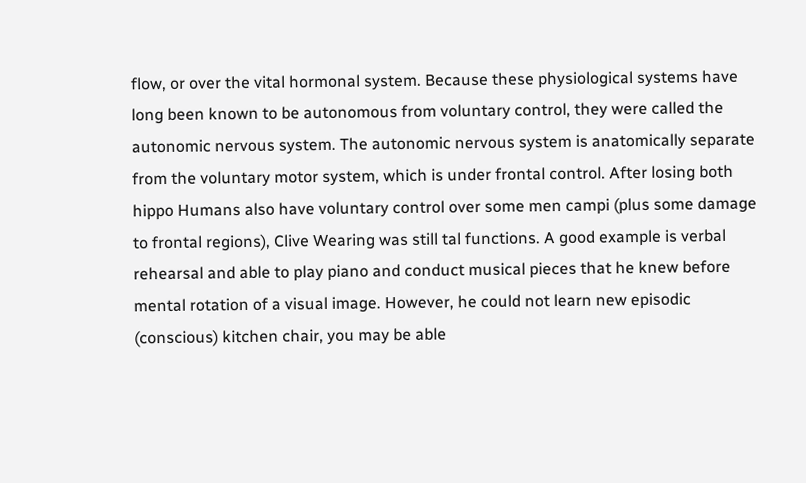flow, or over the vital hormonal system. Because these physiological systems have long been known to be autonomous from voluntary control, they were called the autonomic nervous system. The autonomic nervous system is anatomically separate from the voluntary motor system, which is under frontal control. After losing both hippo Humans also have voluntary control over some men campi (plus some damage to frontal regions), Clive Wearing was still tal functions. A good example is verbal rehearsal and able to play piano and conduct musical pieces that he knew before mental rotation of a visual image. However, he could not learn new episodic (conscious) kitchen chair, you may be able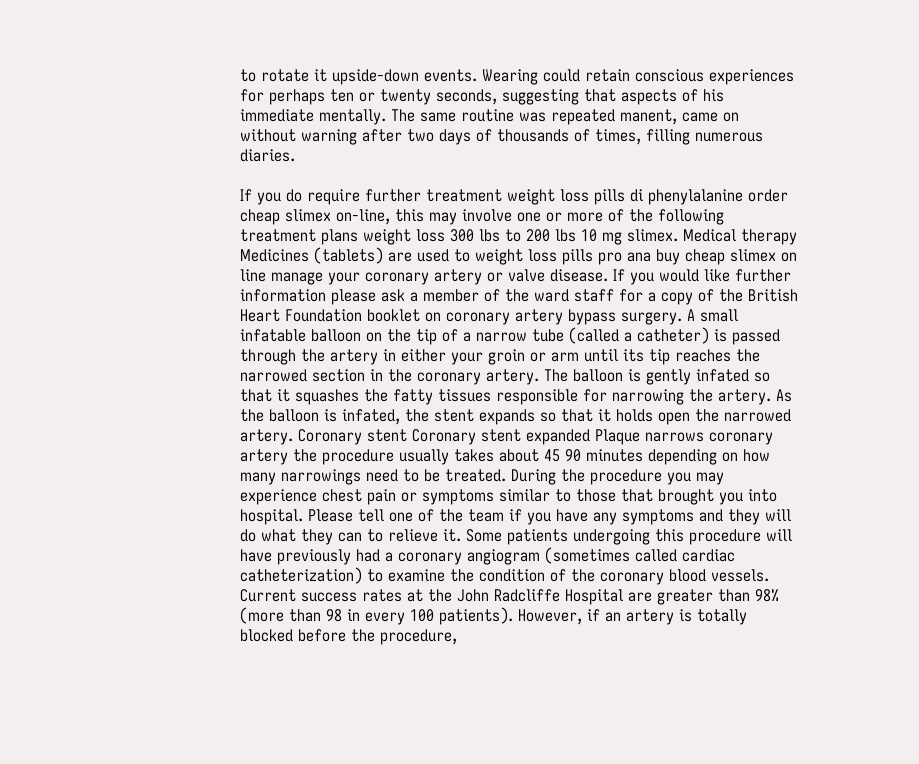to rotate it upside-down events. Wearing could retain conscious experiences for perhaps ten or twenty seconds, suggesting that aspects of his immediate mentally. The same routine was repeated manent, came on without warning after two days of thousands of times, filling numerous diaries.

If you do require further treatment weight loss pills di phenylalanine order cheap slimex on-line, this may involve one or more of the following treatment plans weight loss 300 lbs to 200 lbs 10 mg slimex. Medical therapy Medicines (tablets) are used to weight loss pills pro ana buy cheap slimex on line manage your coronary artery or valve disease. If you would like further information please ask a member of the ward staff for a copy of the British Heart Foundation booklet on coronary artery bypass surgery. A small infatable balloon on the tip of a narrow tube (called a catheter) is passed through the artery in either your groin or arm until its tip reaches the narrowed section in the coronary artery. The balloon is gently infated so that it squashes the fatty tissues responsible for narrowing the artery. As the balloon is infated, the stent expands so that it holds open the narrowed artery. Coronary stent Coronary stent expanded Plaque narrows coronary artery the procedure usually takes about 45 90 minutes depending on how many narrowings need to be treated. During the procedure you may experience chest pain or symptoms similar to those that brought you into hospital. Please tell one of the team if you have any symptoms and they will do what they can to relieve it. Some patients undergoing this procedure will have previously had a coronary angiogram (sometimes called cardiac catheterization) to examine the condition of the coronary blood vessels. Current success rates at the John Radcliffe Hospital are greater than 98% (more than 98 in every 100 patients). However, if an artery is totally blocked before the procedure,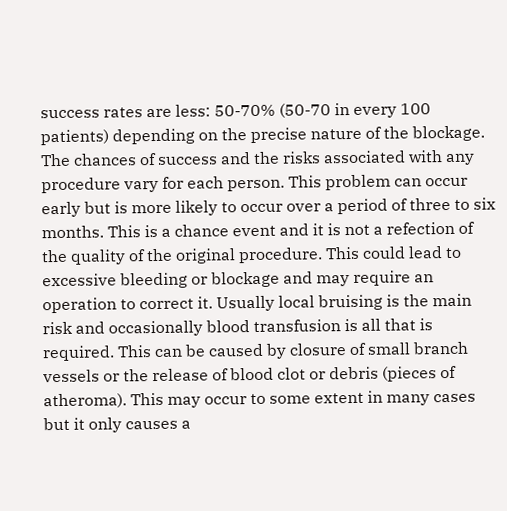success rates are less: 50-70% (50-70 in every 100 patients) depending on the precise nature of the blockage. The chances of success and the risks associated with any procedure vary for each person. This problem can occur early but is more likely to occur over a period of three to six months. This is a chance event and it is not a refection of the quality of the original procedure. This could lead to excessive bleeding or blockage and may require an operation to correct it. Usually local bruising is the main risk and occasionally blood transfusion is all that is required. This can be caused by closure of small branch vessels or the release of blood clot or debris (pieces of atheroma). This may occur to some extent in many cases but it only causes a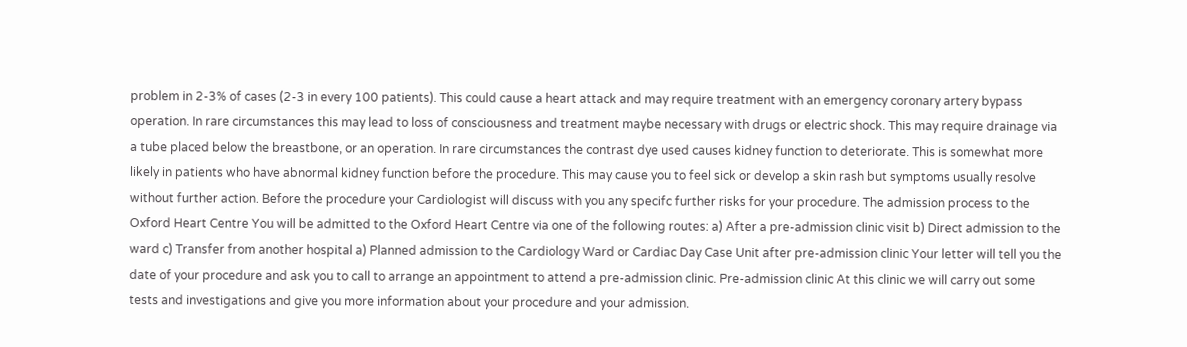problem in 2-3% of cases (2-3 in every 100 patients). This could cause a heart attack and may require treatment with an emergency coronary artery bypass operation. In rare circumstances this may lead to loss of consciousness and treatment maybe necessary with drugs or electric shock. This may require drainage via a tube placed below the breastbone, or an operation. In rare circumstances the contrast dye used causes kidney function to deteriorate. This is somewhat more likely in patients who have abnormal kidney function before the procedure. This may cause you to feel sick or develop a skin rash but symptoms usually resolve without further action. Before the procedure your Cardiologist will discuss with you any specifc further risks for your procedure. The admission process to the Oxford Heart Centre You will be admitted to the Oxford Heart Centre via one of the following routes: a) After a pre-admission clinic visit b) Direct admission to the ward c) Transfer from another hospital a) Planned admission to the Cardiology Ward or Cardiac Day Case Unit after pre-admission clinic Your letter will tell you the date of your procedure and ask you to call to arrange an appointment to attend a pre-admission clinic. Pre-admission clinic At this clinic we will carry out some tests and investigations and give you more information about your procedure and your admission.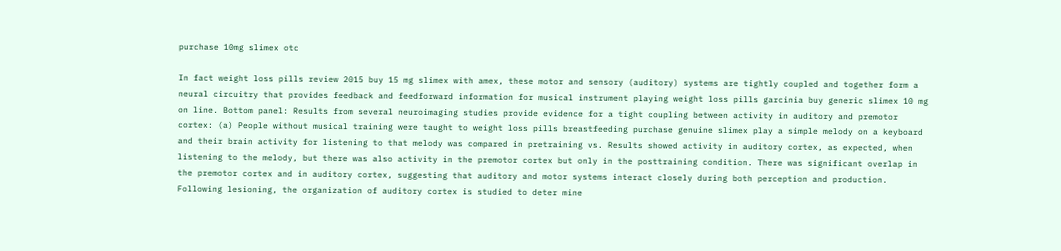purchase 10mg slimex otc

In fact weight loss pills review 2015 buy 15 mg slimex with amex, these motor and sensory (auditory) systems are tightly coupled and together form a neural circuitry that provides feedback and feedforward information for musical instrument playing weight loss pills garcinia buy generic slimex 10 mg on line. Bottom panel: Results from several neuroimaging studies provide evidence for a tight coupling between activity in auditory and premotor cortex: (a) People without musical training were taught to weight loss pills breastfeeding purchase genuine slimex play a simple melody on a keyboard and their brain activity for listening to that melody was compared in pretraining vs. Results showed activity in auditory cortex, as expected, when listening to the melody, but there was also activity in the premotor cortex but only in the posttraining condition. There was significant overlap in the premotor cortex and in auditory cortex, suggesting that auditory and motor systems interact closely during both perception and production. Following lesioning, the organization of auditory cortex is studied to deter mine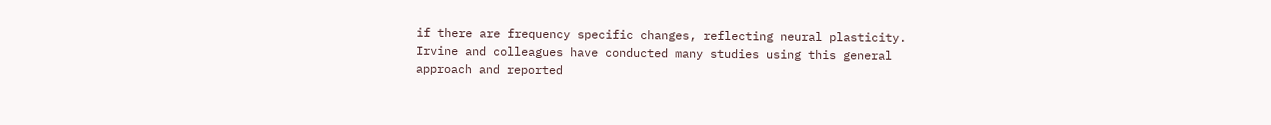if there are frequency specific changes, reflecting neural plasticity. Irvine and colleagues have conducted many studies using this general approach and reported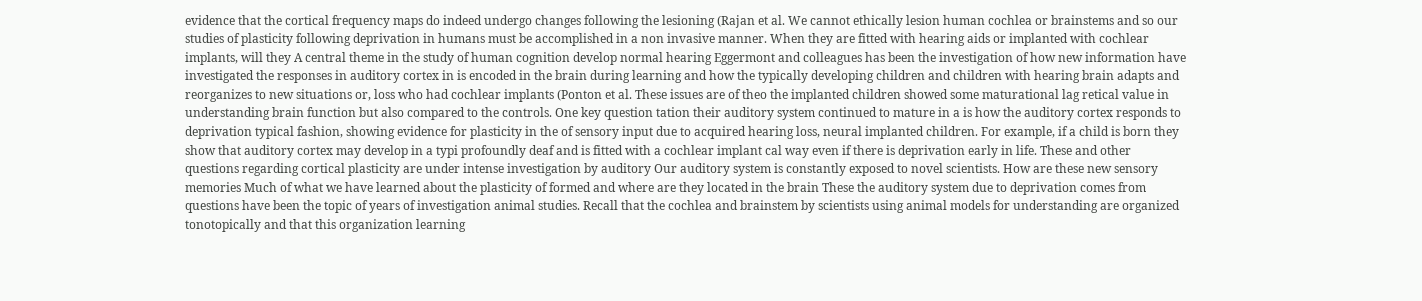evidence that the cortical frequency maps do indeed undergo changes following the lesioning (Rajan et al. We cannot ethically lesion human cochlea or brainstems and so our studies of plasticity following deprivation in humans must be accomplished in a non invasive manner. When they are fitted with hearing aids or implanted with cochlear implants, will they A central theme in the study of human cognition develop normal hearing Eggermont and colleagues has been the investigation of how new information have investigated the responses in auditory cortex in is encoded in the brain during learning and how the typically developing children and children with hearing brain adapts and reorganizes to new situations or, loss who had cochlear implants (Ponton et al. These issues are of theo the implanted children showed some maturational lag retical value in understanding brain function but also compared to the controls. One key question tation their auditory system continued to mature in a is how the auditory cortex responds to deprivation typical fashion, showing evidence for plasticity in the of sensory input due to acquired hearing loss, neural implanted children. For example, if a child is born they show that auditory cortex may develop in a typi profoundly deaf and is fitted with a cochlear implant cal way even if there is deprivation early in life. These and other questions regarding cortical plasticity are under intense investigation by auditory Our auditory system is constantly exposed to novel scientists. How are these new sensory memories Much of what we have learned about the plasticity of formed and where are they located in the brain These the auditory system due to deprivation comes from questions have been the topic of years of investigation animal studies. Recall that the cochlea and brainstem by scientists using animal models for understanding are organized tonotopically and that this organization learning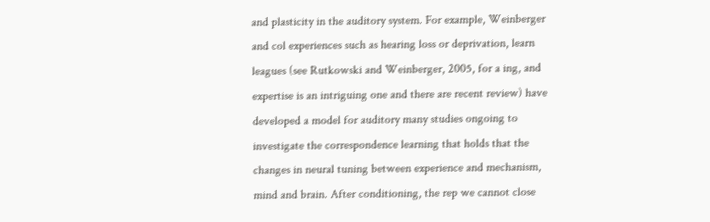and plasticity in the auditory system. For example, Weinberger and col experiences such as hearing loss or deprivation, learn leagues (see Rutkowski and Weinberger, 2005, for a ing, and expertise is an intriguing one and there are recent review) have developed a model for auditory many studies ongoing to investigate the correspondence learning that holds that the changes in neural tuning between experience and mechanism, mind and brain. After conditioning, the rep we cannot close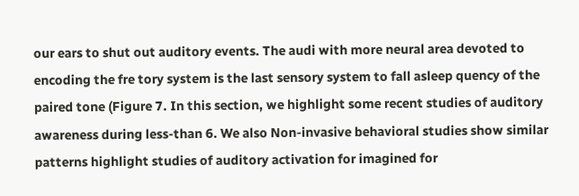our ears to shut out auditory events. The audi with more neural area devoted to encoding the fre tory system is the last sensory system to fall asleep quency of the paired tone (Figure 7. In this section, we highlight some recent studies of auditory awareness during less-than 6. We also Non-invasive behavioral studies show similar patterns highlight studies of auditory activation for imagined for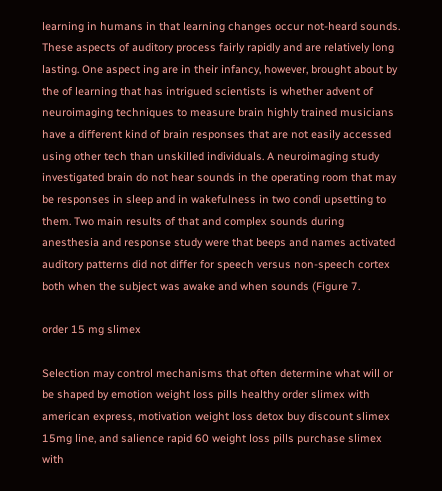learning in humans in that learning changes occur not-heard sounds. These aspects of auditory process fairly rapidly and are relatively long lasting. One aspect ing are in their infancy, however, brought about by the of learning that has intrigued scientists is whether advent of neuroimaging techniques to measure brain highly trained musicians have a different kind of brain responses that are not easily accessed using other tech than unskilled individuals. A neuroimaging study investigated brain do not hear sounds in the operating room that may be responses in sleep and in wakefulness in two condi upsetting to them. Two main results of that and complex sounds during anesthesia and response study were that beeps and names activated auditory patterns did not differ for speech versus non-speech cortex both when the subject was awake and when sounds (Figure 7.

order 15 mg slimex

Selection may control mechanisms that often determine what will or be shaped by emotion weight loss pills healthy order slimex with american express, motivation weight loss detox buy discount slimex 15mg line, and salience rapid 60 weight loss pills purchase slimex with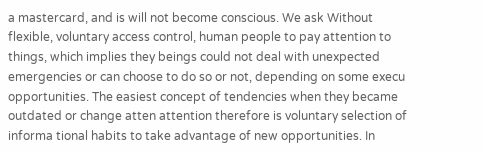a mastercard, and is will not become conscious. We ask Without flexible, voluntary access control, human people to pay attention to things, which implies they beings could not deal with unexpected emergencies or can choose to do so or not, depending on some execu opportunities. The easiest concept of tendencies when they became outdated or change atten attention therefore is voluntary selection of informa tional habits to take advantage of new opportunities. In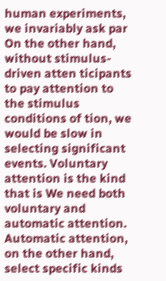human experiments, we invariably ask par On the other hand, without stimulus-driven atten ticipants to pay attention to the stimulus conditions of tion, we would be slow in selecting significant events. Voluntary attention is the kind that is We need both voluntary and automatic attention. Automatic attention, on the other hand, select specific kinds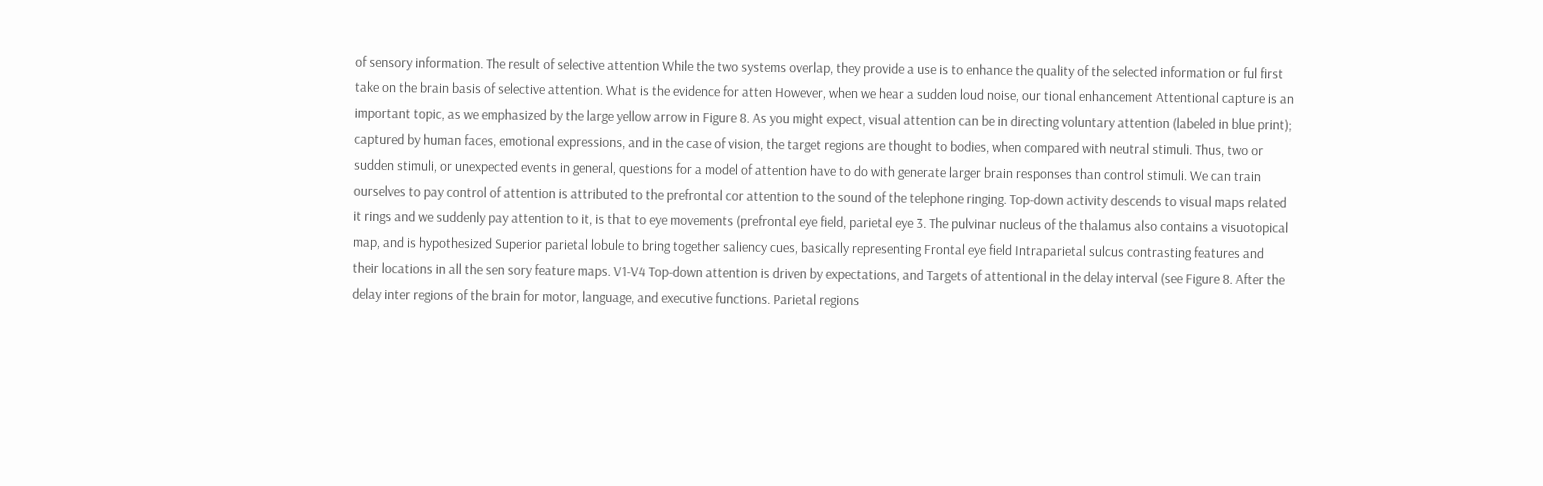of sensory information. The result of selective attention While the two systems overlap, they provide a use is to enhance the quality of the selected information or ful first take on the brain basis of selective attention. What is the evidence for atten However, when we hear a sudden loud noise, our tional enhancement Attentional capture is an important topic, as we emphasized by the large yellow arrow in Figure 8. As you might expect, visual attention can be in directing voluntary attention (labeled in blue print); captured by human faces, emotional expressions, and in the case of vision, the target regions are thought to bodies, when compared with neutral stimuli. Thus, two or sudden stimuli, or unexpected events in general, questions for a model of attention have to do with generate larger brain responses than control stimuli. We can train ourselves to pay control of attention is attributed to the prefrontal cor attention to the sound of the telephone ringing. Top-down activity descends to visual maps related it rings and we suddenly pay attention to it, is that to eye movements (prefrontal eye field, parietal eye 3. The pulvinar nucleus of the thalamus also contains a visuotopical map, and is hypothesized Superior parietal lobule to bring together saliency cues, basically representing Frontal eye field Intraparietal sulcus contrasting features and their locations in all the sen sory feature maps. V1-V4 Top-down attention is driven by expectations, and Targets of attentional in the delay interval (see Figure 8. After the delay inter regions of the brain for motor, language, and executive functions. Parietal regions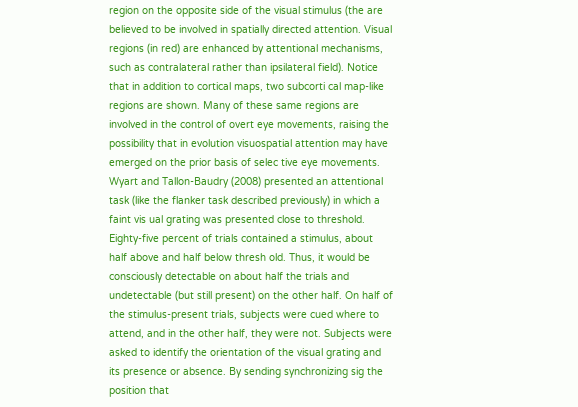region on the opposite side of the visual stimulus (the are believed to be involved in spatially directed attention. Visual regions (in red) are enhanced by attentional mechanisms, such as contralateral rather than ipsilateral field). Notice that in addition to cortical maps, two subcorti cal map-like regions are shown. Many of these same regions are involved in the control of overt eye movements, raising the possibility that in evolution visuospatial attention may have emerged on the prior basis of selec tive eye movements. Wyart and Tallon-Baudry (2008) presented an attentional task (like the flanker task described previously) in which a faint vis ual grating was presented close to threshold. Eighty-five percent of trials contained a stimulus, about half above and half below thresh old. Thus, it would be consciously detectable on about half the trials and undetectable (but still present) on the other half. On half of the stimulus-present trials, subjects were cued where to attend, and in the other half, they were not. Subjects were asked to identify the orientation of the visual grating and its presence or absence. By sending synchronizing sig the position that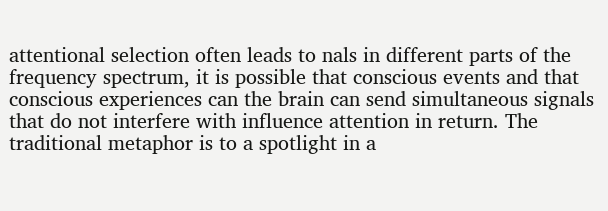attentional selection often leads to nals in different parts of the frequency spectrum, it is possible that conscious events and that conscious experiences can the brain can send simultaneous signals that do not interfere with influence attention in return. The traditional metaphor is to a spotlight in a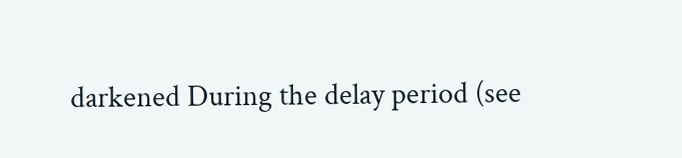darkened During the delay period (see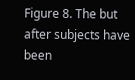Figure 8. The but after subjects have been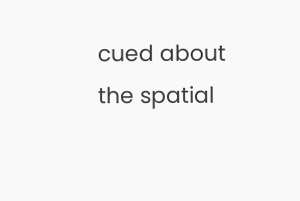cued about the spatial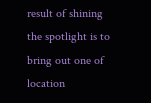result of shining the spotlight is to bring out one of location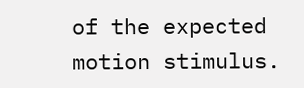of the expected motion stimulus.